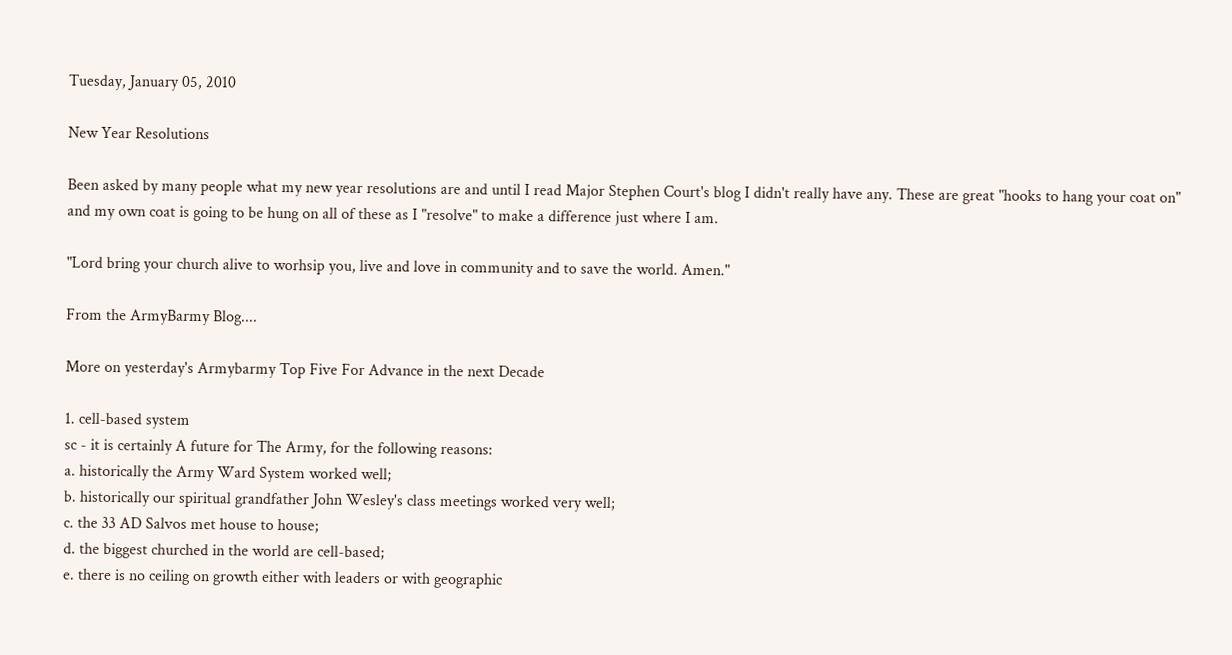Tuesday, January 05, 2010

New Year Resolutions

Been asked by many people what my new year resolutions are and until I read Major Stephen Court's blog I didn't really have any. These are great "hooks to hang your coat on" and my own coat is going to be hung on all of these as I "resolve" to make a difference just where I am.

"Lord bring your church alive to worhsip you, live and love in community and to save the world. Amen."

From the ArmyBarmy Blog....

More on yesterday's Armybarmy Top Five For Advance in the next Decade

1. cell-based system
sc - it is certainly A future for The Army, for the following reasons:
a. historically the Army Ward System worked well;
b. historically our spiritual grandfather John Wesley's class meetings worked very well;
c. the 33 AD Salvos met house to house;
d. the biggest churched in the world are cell-based;
e. there is no ceiling on growth either with leaders or with geographic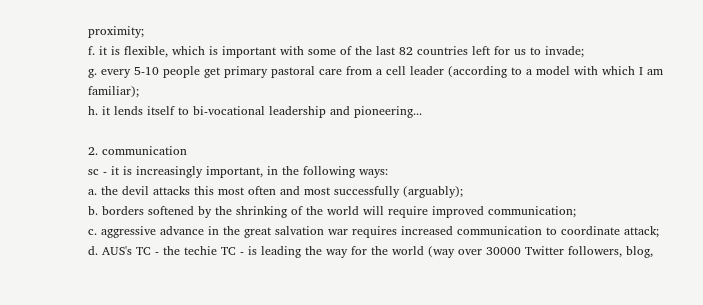proximity;
f. it is flexible, which is important with some of the last 82 countries left for us to invade;
g. every 5-10 people get primary pastoral care from a cell leader (according to a model with which I am familiar);
h. it lends itself to bi-vocational leadership and pioneering...

2. communication
sc - it is increasingly important, in the following ways:
a. the devil attacks this most often and most successfully (arguably);
b. borders softened by the shrinking of the world will require improved communication;
c. aggressive advance in the great salvation war requires increased communication to coordinate attack;
d. AUS's TC - the techie TC - is leading the way for the world (way over 30000 Twitter followers, blog,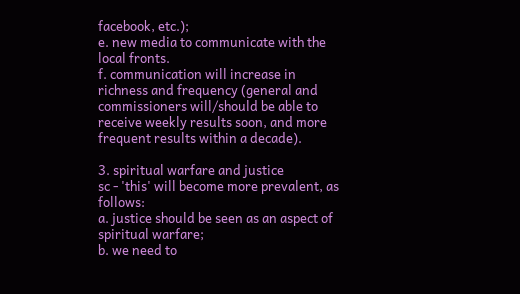facebook, etc.);
e. new media to communicate with the local fronts.
f. communication will increase in richness and frequency (general and commissioners will/should be able to receive weekly results soon, and more frequent results within a decade).

3. spiritual warfare and justice
sc - 'this' will become more prevalent, as follows:
a. justice should be seen as an aspect of spiritual warfare;
b. we need to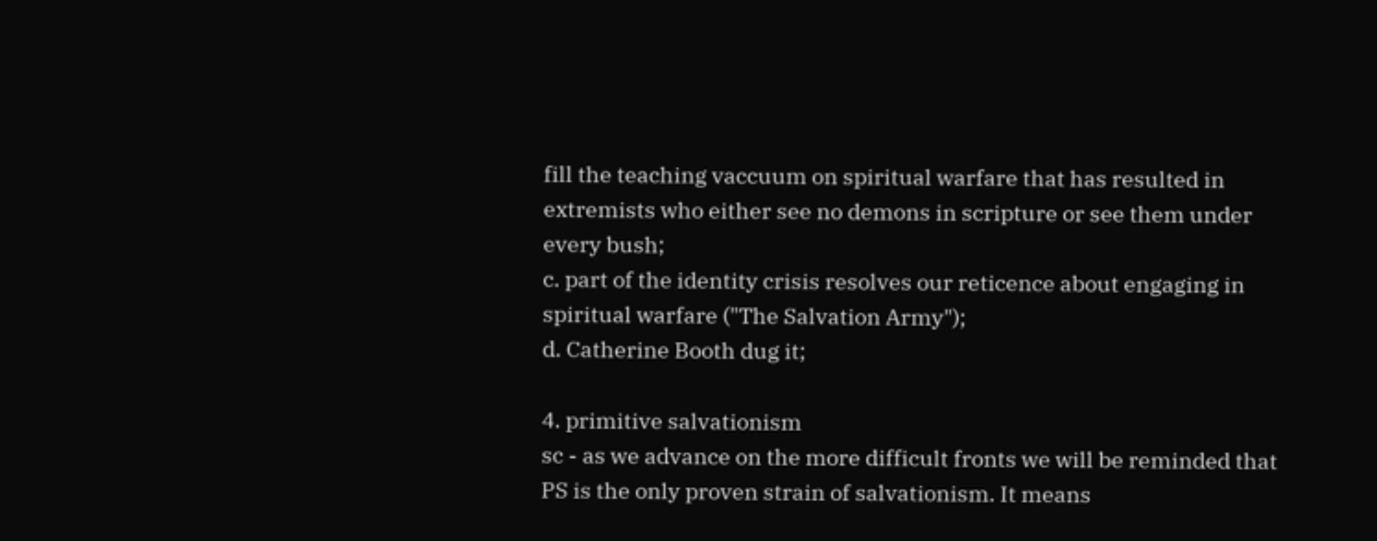fill the teaching vaccuum on spiritual warfare that has resulted in extremists who either see no demons in scripture or see them under every bush;
c. part of the identity crisis resolves our reticence about engaging in spiritual warfare ("The Salvation Army");
d. Catherine Booth dug it;

4. primitive salvationism
sc - as we advance on the more difficult fronts we will be reminded that PS is the only proven strain of salvationism. It means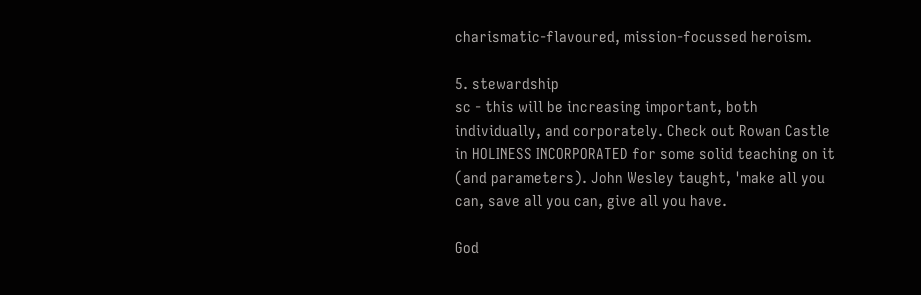charismatic-flavoured, mission-focussed heroism.

5. stewardship
sc - this will be increasing important, both individually, and corporately. Check out Rowan Castle in HOLINESS INCORPORATED for some solid teaching on it (and parameters). John Wesley taught, 'make all you can, save all you can, give all you have.

God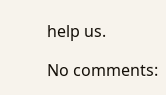help us.

No comments: